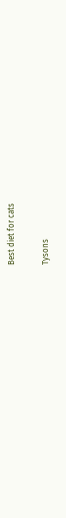Best diet for cats

Tysons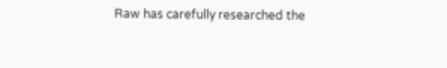Raw has carefully researched the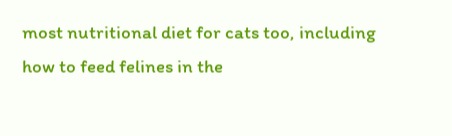most nutritional diet for cats too, including how to feed felines in the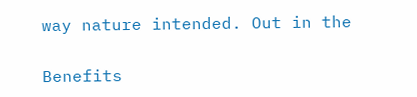way nature intended. Out in the

Benefits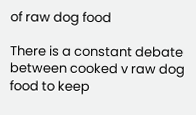of raw dog food

There is a constant debate between cooked v raw dog food to keep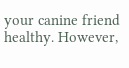your canine friend healthy. However,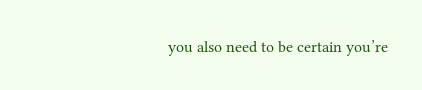you also need to be certain you’re